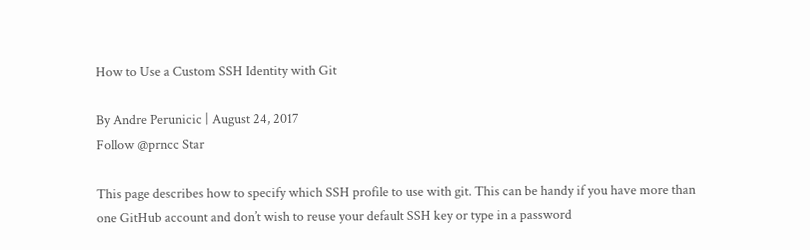How to Use a Custom SSH Identity with Git

By Andre Perunicic | August 24, 2017
Follow @prncc Star

This page describes how to specify which SSH profile to use with git. This can be handy if you have more than one GitHub account and don’t wish to reuse your default SSH key or type in a password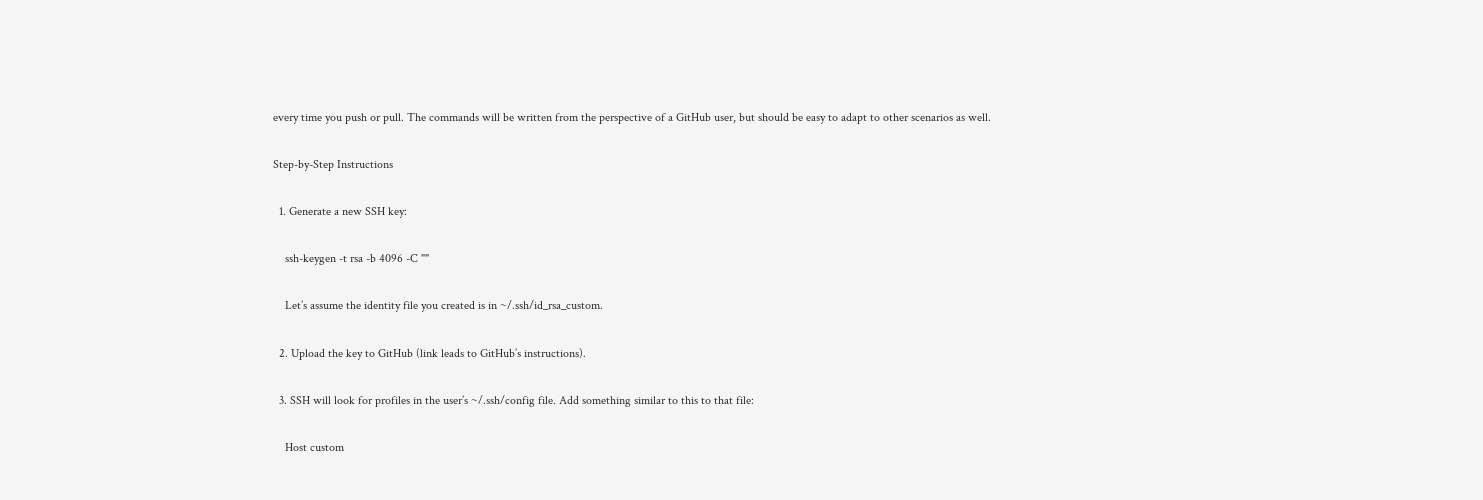every time you push or pull. The commands will be written from the perspective of a GitHub user, but should be easy to adapt to other scenarios as well.

Step-by-Step Instructions

  1. Generate a new SSH key:

    ssh-keygen -t rsa -b 4096 -C ""

    Let’s assume the identity file you created is in ~/.ssh/id_rsa_custom.

  2. Upload the key to GitHub (link leads to GitHub’s instructions).

  3. SSH will look for profiles in the user’s ~/.ssh/config file. Add something similar to this to that file:

    Host custom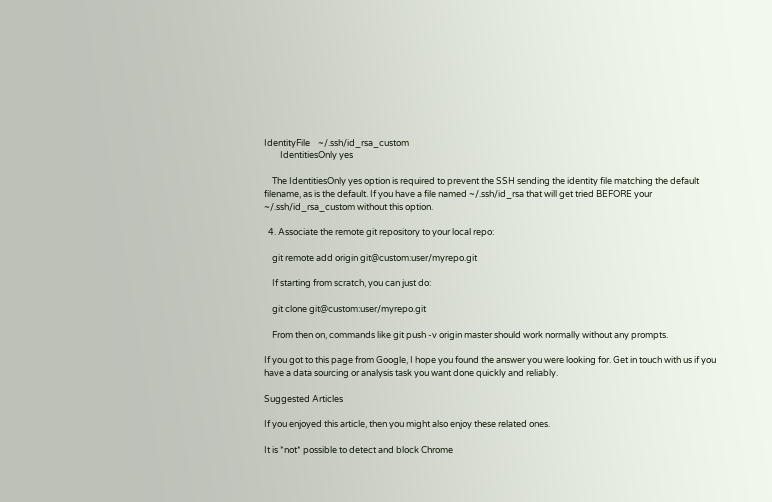IdentityFile    ~/.ssh/id_rsa_custom
        IdentitiesOnly yes

    The IdentitiesOnly yes option is required to prevent the SSH sending the identity file matching the default filename, as is the default. If you have a file named ~/.ssh/id_rsa that will get tried BEFORE your ~/.ssh/id_rsa_custom without this option.

  4. Associate the remote git repository to your local repo:

    git remote add origin git@custom:user/myrepo.git

    If starting from scratch, you can just do:

    git clone git@custom:user/myrepo.git

    From then on, commands like git push -v origin master should work normally without any prompts.

If you got to this page from Google, I hope you found the answer you were looking for. Get in touch with us if you have a data sourcing or analysis task you want done quickly and reliably.

Suggested Articles

If you enjoyed this article, then you might also enjoy these related ones.

It is *not* possible to detect and block Chrome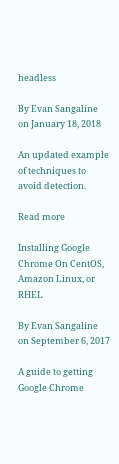headless

By Evan Sangaline
on January 18, 2018

An updated example of techniques to avoid detection.

Read more

Installing Google Chrome On CentOS, Amazon Linux, or RHEL

By Evan Sangaline
on September 6, 2017

A guide to getting Google Chrome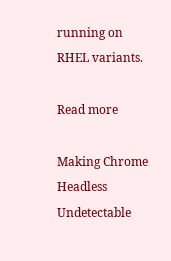running on RHEL variants.

Read more

Making Chrome Headless Undetectable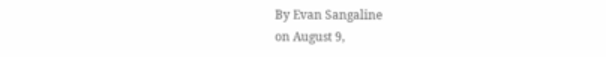By Evan Sangaline
on August 9,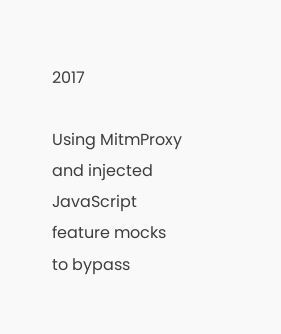2017

Using MitmProxy and injected JavaScript feature mocks to bypass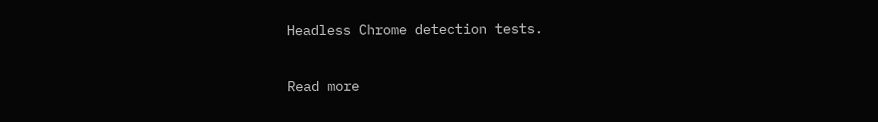Headless Chrome detection tests.

Read more